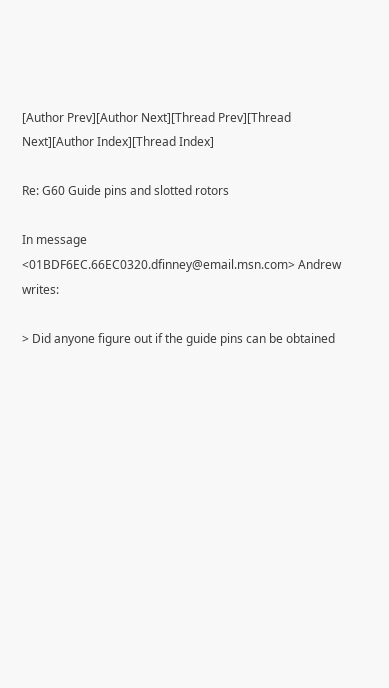[Author Prev][Author Next][Thread Prev][Thread Next][Author Index][Thread Index]

Re: G60 Guide pins and slotted rotors

In message <01BDF6EC.66EC0320.dfinney@email.msn.com> Andrew writes:

> Did anyone figure out if the guide pins can be obtained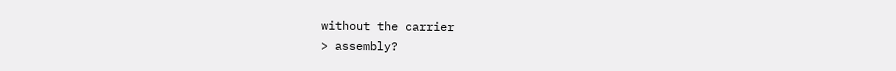without the carrier
> assembly?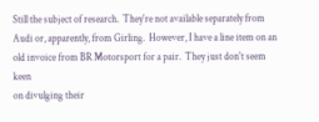Still the subject of research.  They're not available separately from
Audi or, apparently, from Girling.  However, I have a line item on an
old invoice from BR Motorsport for a pair.  They just don't seem keen
on divulging their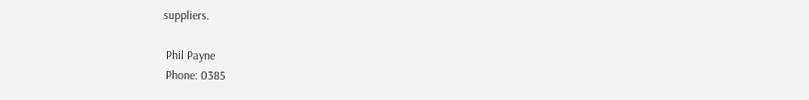suppliers.

 Phil Payne
 Phone: 0385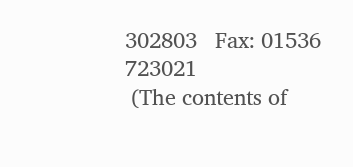302803   Fax: 01536 723021
 (The contents of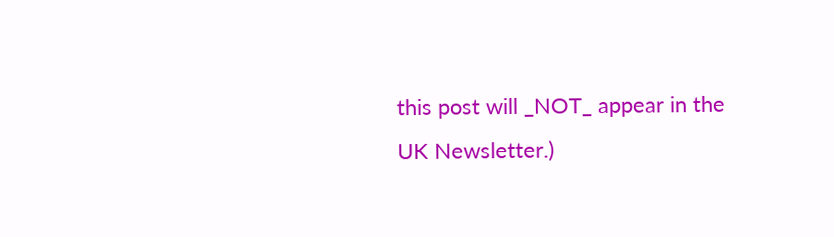this post will _NOT_ appear in the UK Newsletter.)